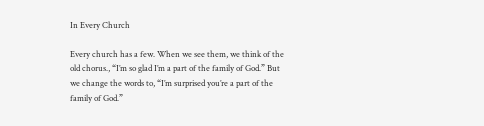In Every Church

Every church has a few. When we see them, we think of the old chorus., “I’m so glad I’m a part of the family of God.” But we change the words to, “I’m surprised you’re a part of the family of God.”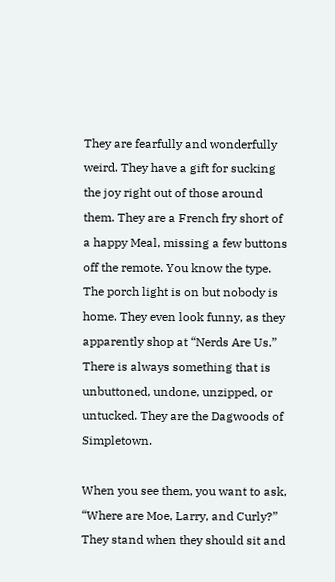They are fearfully and wonderfully weird. They have a gift for sucking the joy right out of those around them. They are a French fry short of a happy Meal, missing a few buttons off the remote. You know the type. The porch light is on but nobody is home. They even look funny, as they apparently shop at “Nerds Are Us.” There is always something that is unbuttoned, undone, unzipped, or untucked. They are the Dagwoods of Simpletown.

When you see them, you want to ask, “Where are Moe, Larry, and Curly?” They stand when they should sit and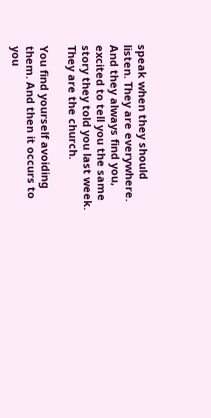speak when they should listen. They are everywhere. And they always find you, excited to tell you the same story they told you last week. They are the church.

You find yourself avoiding them. And then it occurs to you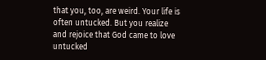that you, too, are weird. Your life is often untucked. But you realize and rejoice that God came to love untucked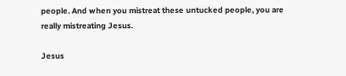people. And when you mistreat these untucked people, you are really mistreating Jesus.

Jesus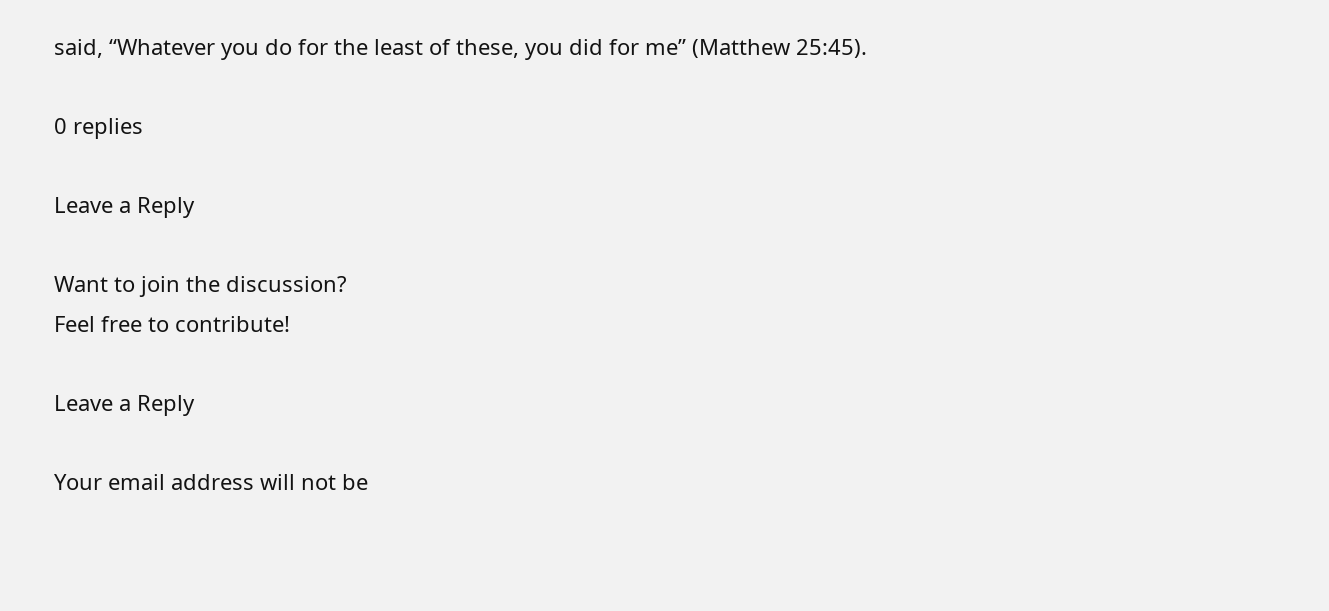said, “Whatever you do for the least of these, you did for me” (Matthew 25:45).

0 replies

Leave a Reply

Want to join the discussion?
Feel free to contribute!

Leave a Reply

Your email address will not be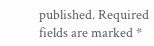published. Required fields are marked *